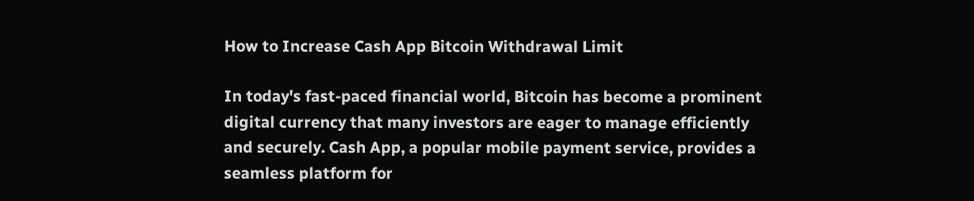How to Increase Cash App Bitcoin Withdrawal Limit

In today's fast-paced financial world, Bitcoin has become a prominent digital currency that many investors are eager to manage efficiently and securely. Cash App, a popular mobile payment service, provides a seamless platform for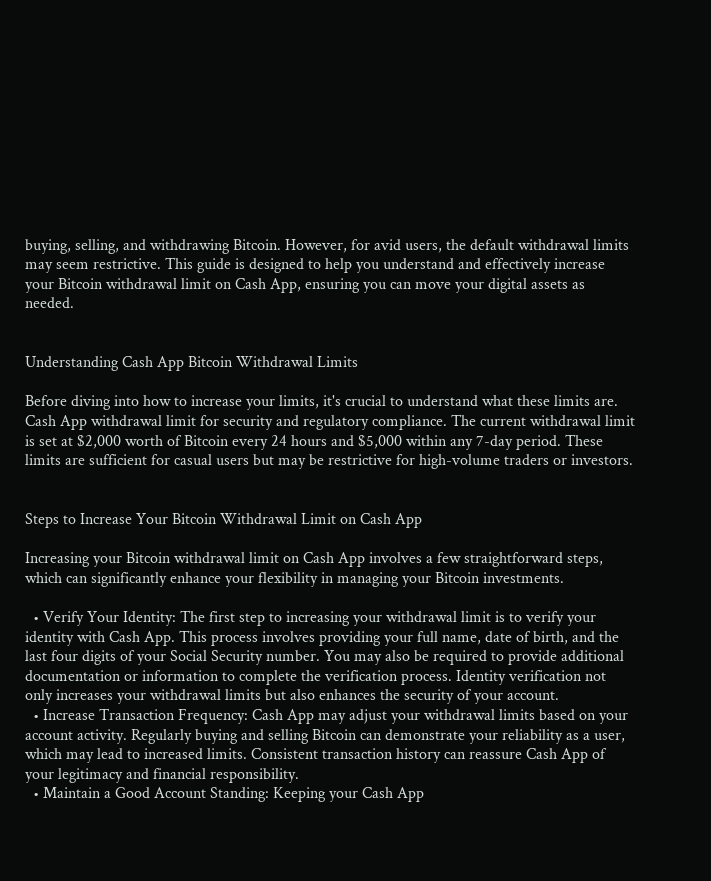buying, selling, and withdrawing Bitcoin. However, for avid users, the default withdrawal limits may seem restrictive. This guide is designed to help you understand and effectively increase your Bitcoin withdrawal limit on Cash App, ensuring you can move your digital assets as needed.


Understanding Cash App Bitcoin Withdrawal Limits

Before diving into how to increase your limits, it's crucial to understand what these limits are. Cash App withdrawal limit for security and regulatory compliance. The current withdrawal limit is set at $2,000 worth of Bitcoin every 24 hours and $5,000 within any 7-day period. These limits are sufficient for casual users but may be restrictive for high-volume traders or investors.


Steps to Increase Your Bitcoin Withdrawal Limit on Cash App

Increasing your Bitcoin withdrawal limit on Cash App involves a few straightforward steps, which can significantly enhance your flexibility in managing your Bitcoin investments.

  • Verify Your Identity: The first step to increasing your withdrawal limit is to verify your identity with Cash App. This process involves providing your full name, date of birth, and the last four digits of your Social Security number. You may also be required to provide additional documentation or information to complete the verification process. Identity verification not only increases your withdrawal limits but also enhances the security of your account.
  • Increase Transaction Frequency: Cash App may adjust your withdrawal limits based on your account activity. Regularly buying and selling Bitcoin can demonstrate your reliability as a user, which may lead to increased limits. Consistent transaction history can reassure Cash App of your legitimacy and financial responsibility.
  • Maintain a Good Account Standing: Keeping your Cash App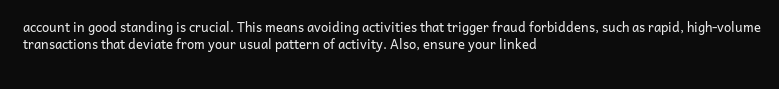account in good standing is crucial. This means avoiding activities that trigger fraud forbiddens, such as rapid, high-volume transactions that deviate from your usual pattern of activity. Also, ensure your linked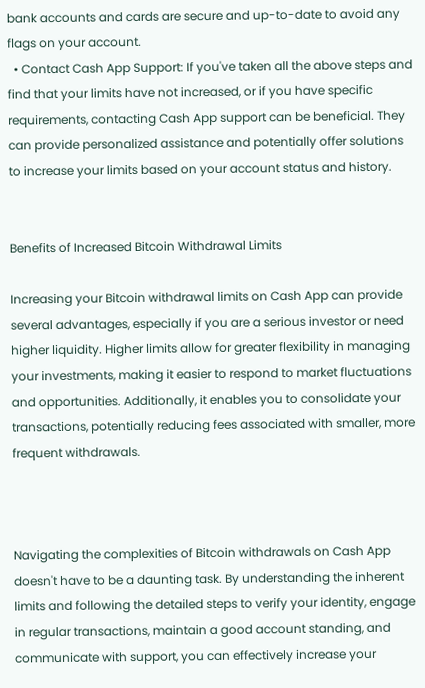bank accounts and cards are secure and up-to-date to avoid any flags on your account.
  • Contact Cash App Support: If you've taken all the above steps and find that your limits have not increased, or if you have specific requirements, contacting Cash App support can be beneficial. They can provide personalized assistance and potentially offer solutions to increase your limits based on your account status and history.


Benefits of Increased Bitcoin Withdrawal Limits

Increasing your Bitcoin withdrawal limits on Cash App can provide several advantages, especially if you are a serious investor or need higher liquidity. Higher limits allow for greater flexibility in managing your investments, making it easier to respond to market fluctuations and opportunities. Additionally, it enables you to consolidate your transactions, potentially reducing fees associated with smaller, more frequent withdrawals.



Navigating the complexities of Bitcoin withdrawals on Cash App doesn't have to be a daunting task. By understanding the inherent limits and following the detailed steps to verify your identity, engage in regular transactions, maintain a good account standing, and communicate with support, you can effectively increase your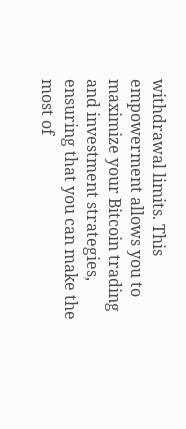withdrawal limits. This empowerment allows you to maximize your Bitcoin trading and investment strategies, ensuring that you can make the most of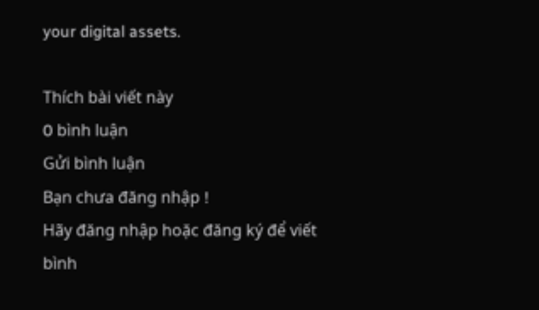your digital assets.

Thích bài viết này
0 bình luận
Gửi bình luận
Bạn chưa đăng nhập !
Hãy đăng nhập hoặc đăng ký để viết bình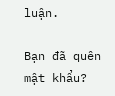luận.

Bạn đã quên mật khẩu?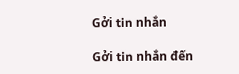Gởi tin nhắn

Gởi tin nhắn đến